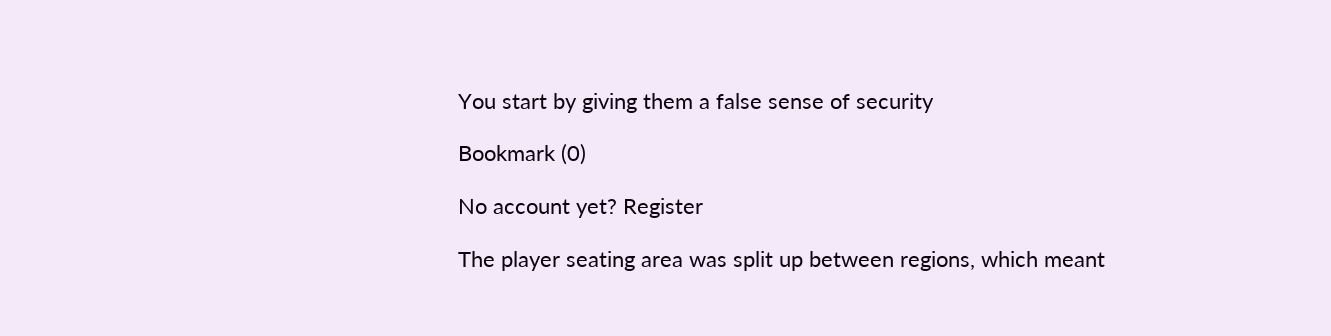You start by giving them a false sense of security

Bookmark (0)

No account yet? Register

The player seating area was split up between regions, which meant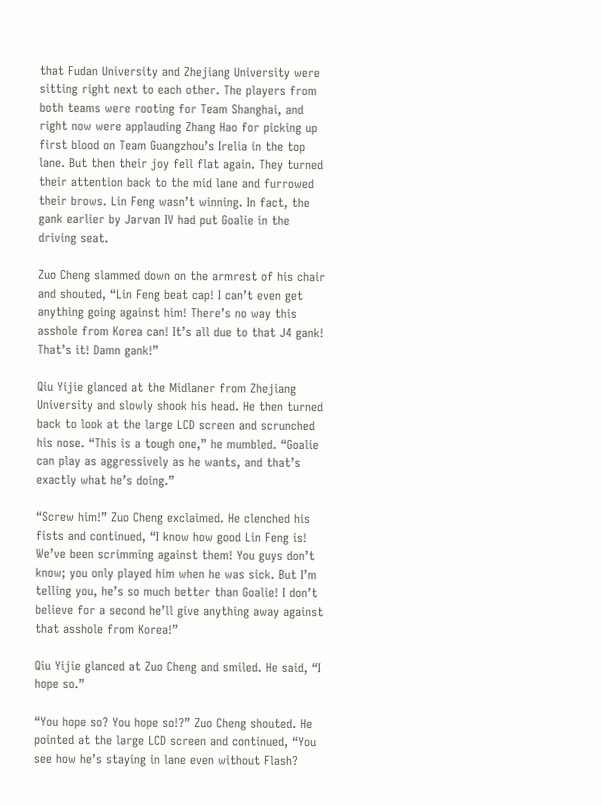that Fudan University and Zhejiang University were sitting right next to each other. The players from both teams were rooting for Team Shanghai, and right now were applauding Zhang Hao for picking up first blood on Team Guangzhou’s Irelia in the top lane. But then their joy fell flat again. They turned their attention back to the mid lane and furrowed their brows. Lin Feng wasn’t winning. In fact, the gank earlier by Jarvan IV had put Goalie in the driving seat.

Zuo Cheng slammed down on the armrest of his chair and shouted, “Lin Feng beat cap! I can’t even get anything going against him! There’s no way this asshole from Korea can! It’s all due to that J4 gank! That’s it! Damn gank!”

Qiu Yijie glanced at the Midlaner from Zhejiang University and slowly shook his head. He then turned back to look at the large LCD screen and scrunched his nose. “This is a tough one,” he mumbled. “Goalie can play as aggressively as he wants, and that’s exactly what he’s doing.”

“Screw him!” Zuo Cheng exclaimed. He clenched his fists and continued, “I know how good Lin Feng is! We’ve been scrimming against them! You guys don’t know; you only played him when he was sick. But I’m telling you, he’s so much better than Goalie! I don’t believe for a second he’ll give anything away against that asshole from Korea!”

Qiu Yijie glanced at Zuo Cheng and smiled. He said, “I hope so.”

“You hope so? You hope so!?” Zuo Cheng shouted. He pointed at the large LCD screen and continued, “You see how he’s staying in lane even without Flash?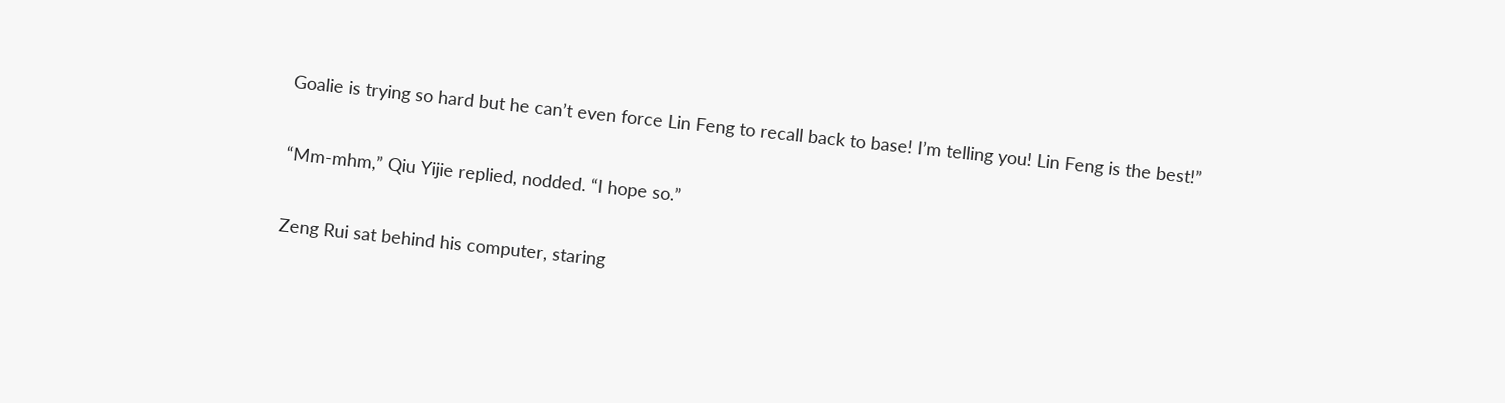Goalie is trying so hard but he can’t even force Lin Feng to recall back to base! I’m telling you! Lin Feng is the best!”

“Mm-mhm,” Qiu Yijie replied, nodded. “I hope so.”

Zeng Rui sat behind his computer, staring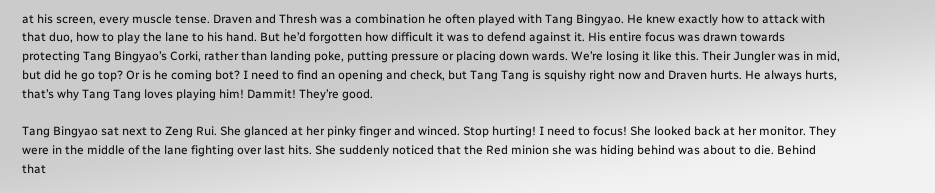at his screen, every muscle tense. Draven and Thresh was a combination he often played with Tang Bingyao. He knew exactly how to attack with that duo, how to play the lane to his hand. But he’d forgotten how difficult it was to defend against it. His entire focus was drawn towards protecting Tang Bingyao’s Corki, rather than landing poke, putting pressure or placing down wards. We’re losing it like this. Their Jungler was in mid, but did he go top? Or is he coming bot? I need to find an opening and check, but Tang Tang is squishy right now and Draven hurts. He always hurts, that’s why Tang Tang loves playing him! Dammit! They’re good.

Tang Bingyao sat next to Zeng Rui. She glanced at her pinky finger and winced. Stop hurting! I need to focus! She looked back at her monitor. They were in the middle of the lane fighting over last hits. She suddenly noticed that the Red minion she was hiding behind was about to die. Behind that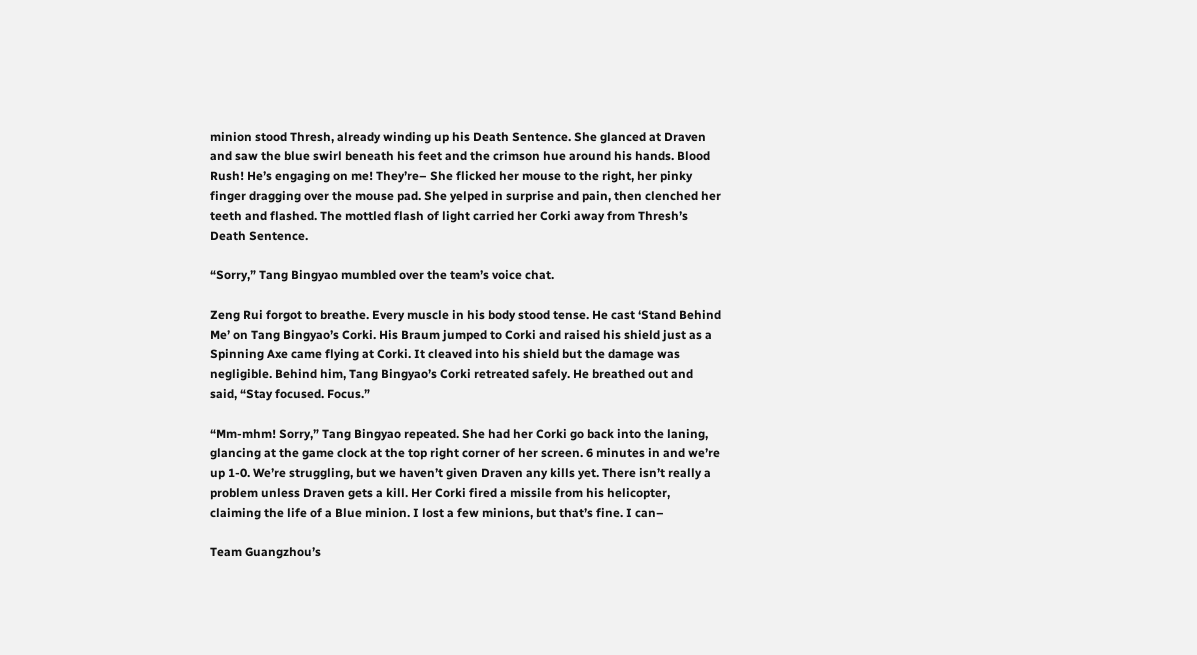minion stood Thresh, already winding up his Death Sentence. She glanced at Draven and saw the blue swirl beneath his feet and the crimson hue around his hands. Blood Rush! He’s engaging on me! They’re– She flicked her mouse to the right, her pinky finger dragging over the mouse pad. She yelped in surprise and pain, then clenched her teeth and flashed. The mottled flash of light carried her Corki away from Thresh’s Death Sentence.

“Sorry,” Tang Bingyao mumbled over the team’s voice chat.

Zeng Rui forgot to breathe. Every muscle in his body stood tense. He cast ‘Stand Behind Me’ on Tang Bingyao’s Corki. His Braum jumped to Corki and raised his shield just as a Spinning Axe came flying at Corki. It cleaved into his shield but the damage was negligible. Behind him, Tang Bingyao’s Corki retreated safely. He breathed out and said, “Stay focused. Focus.”

“Mm-mhm! Sorry,” Tang Bingyao repeated. She had her Corki go back into the laning, glancing at the game clock at the top right corner of her screen. 6 minutes in and we’re up 1-0. We’re struggling, but we haven’t given Draven any kills yet. There isn’t really a problem unless Draven gets a kill. Her Corki fired a missile from his helicopter, claiming the life of a Blue minion. I lost a few minions, but that’s fine. I can–

Team Guangzhou’s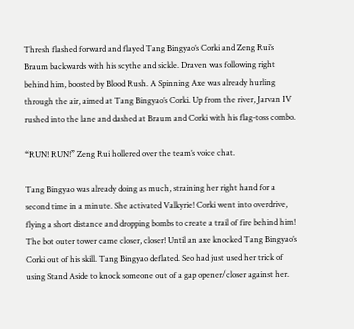Thresh flashed forward and flayed Tang Bingyao’s Corki and Zeng Rui’s Braum backwards with his scythe and sickle. Draven was following right behind him, boosted by Blood Rush. A Spinning Axe was already hurling through the air, aimed at Tang Bingyao’s Corki. Up from the river, Jarvan IV rushed into the lane and dashed at Braum and Corki with his flag-toss combo.

“RUN! RUN!” Zeng Rui hollered over the team’s voice chat.

Tang Bingyao was already doing as much, straining her right hand for a second time in a minute. She activated Valkyrie! Corki went into overdrive, flying a short distance and dropping bombs to create a trail of fire behind him! The bot outer tower came closer, closer! Until an axe knocked Tang Bingyao’s Corki out of his skill. Tang Bingyao deflated. Seo had just used her trick of using Stand Aside to knock someone out of a gap opener/closer against her.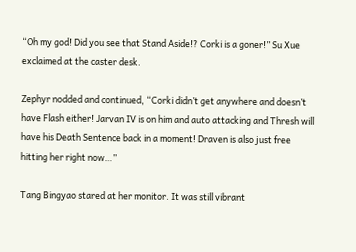“Oh my god! Did you see that Stand Aside!? Corki is a goner!” Su Xue exclaimed at the caster desk.

Zephyr nodded and continued, “Corki didn’t get anywhere and doesn’t have Flash either! Jarvan IV is on him and auto attacking and Thresh will have his Death Sentence back in a moment! Draven is also just free hitting her right now…”

Tang Bingyao stared at her monitor. It was still vibrant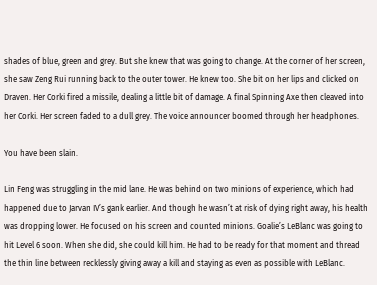shades of blue, green and grey. But she knew that was going to change. At the corner of her screen, she saw Zeng Rui running back to the outer tower. He knew too. She bit on her lips and clicked on Draven. Her Corki fired a missile, dealing a little bit of damage. A final Spinning Axe then cleaved into her Corki. Her screen faded to a dull grey. The voice announcer boomed through her headphones.

You have been slain.

Lin Feng was struggling in the mid lane. He was behind on two minions of experience, which had happened due to Jarvan IV’s gank earlier. And though he wasn’t at risk of dying right away, his health was dropping lower. He focused on his screen and counted minions. Goalie’s LeBlanc was going to hit Level 6 soon. When she did, she could kill him. He had to be ready for that moment and thread the thin line between recklessly giving away a kill and staying as even as possible with LeBlanc.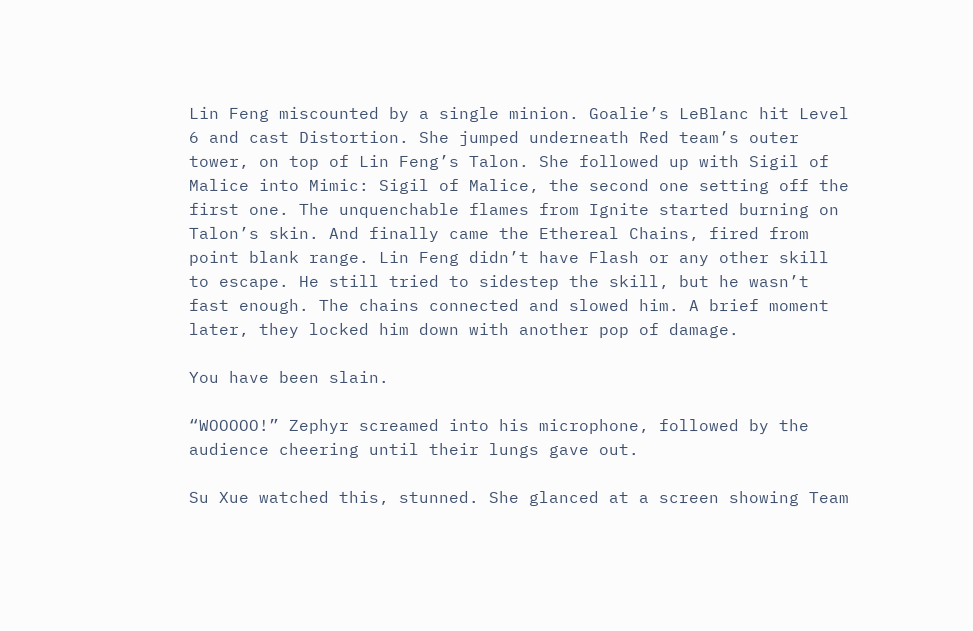Lin Feng miscounted by a single minion. Goalie’s LeBlanc hit Level 6 and cast Distortion. She jumped underneath Red team’s outer tower, on top of Lin Feng’s Talon. She followed up with Sigil of Malice into Mimic: Sigil of Malice, the second one setting off the first one. The unquenchable flames from Ignite started burning on Talon’s skin. And finally came the Ethereal Chains, fired from point blank range. Lin Feng didn’t have Flash or any other skill to escape. He still tried to sidestep the skill, but he wasn’t fast enough. The chains connected and slowed him. A brief moment later, they locked him down with another pop of damage.

You have been slain.

“WOOOOO!” Zephyr screamed into his microphone, followed by the audience cheering until their lungs gave out.

Su Xue watched this, stunned. She glanced at a screen showing Team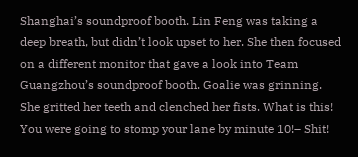Shanghai’s soundproof booth. Lin Feng was taking a deep breath, but didn’t look upset to her. She then focused on a different monitor that gave a look into Team Guangzhou’s soundproof booth. Goalie was grinning. She gritted her teeth and clenched her fists. What is this! You were going to stomp your lane by minute 10!– Shit!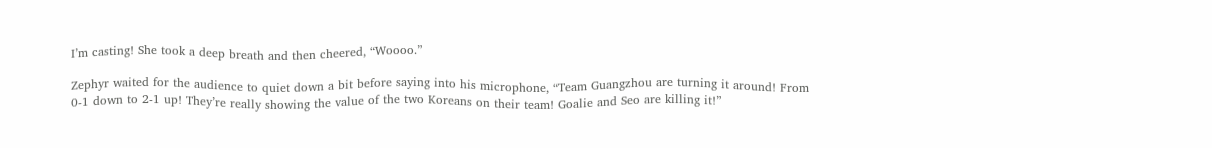I’m casting! She took a deep breath and then cheered, “Woooo.”

Zephyr waited for the audience to quiet down a bit before saying into his microphone, “Team Guangzhou are turning it around! From 0-1 down to 2-1 up! They’re really showing the value of the two Koreans on their team! Goalie and Seo are killing it!”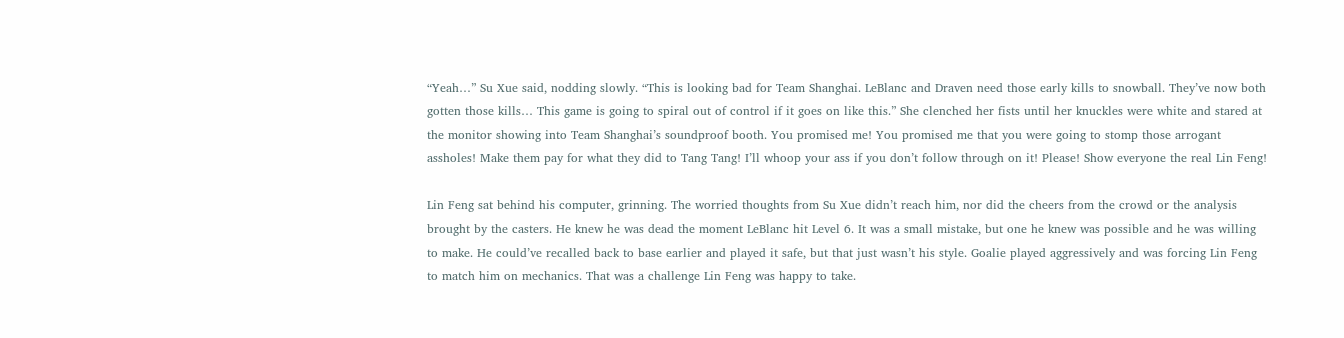“Yeah…” Su Xue said, nodding slowly. “This is looking bad for Team Shanghai. LeBlanc and Draven need those early kills to snowball. They’ve now both gotten those kills… This game is going to spiral out of control if it goes on like this.” She clenched her fists until her knuckles were white and stared at the monitor showing into Team Shanghai’s soundproof booth. You promised me! You promised me that you were going to stomp those arrogant assholes! Make them pay for what they did to Tang Tang! I’ll whoop your ass if you don’t follow through on it! Please! Show everyone the real Lin Feng!

Lin Feng sat behind his computer, grinning. The worried thoughts from Su Xue didn’t reach him, nor did the cheers from the crowd or the analysis brought by the casters. He knew he was dead the moment LeBlanc hit Level 6. It was a small mistake, but one he knew was possible and he was willing to make. He could’ve recalled back to base earlier and played it safe, but that just wasn’t his style. Goalie played aggressively and was forcing Lin Feng to match him on mechanics. That was a challenge Lin Feng was happy to take.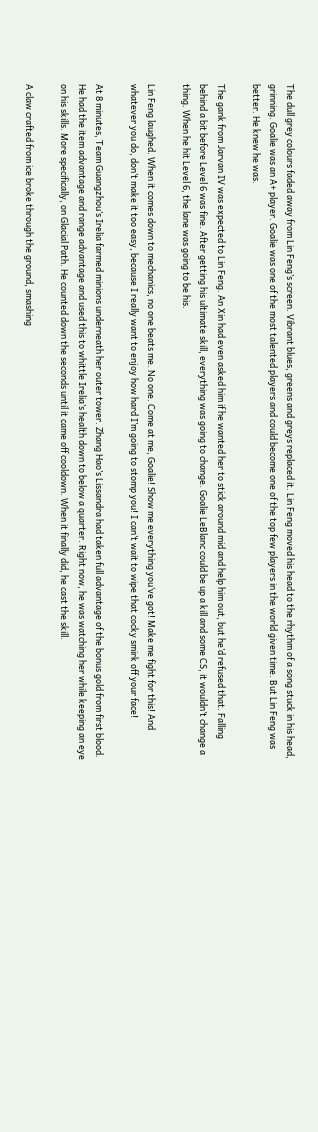The dull grey colours faded away from Lin Feng’s screen. Vibrant blues, greens and greys replaced it. Lin Feng moved his head to the rhythm of a song stuck in his head, grinning. Goalie was an A+ player. Goalie was one of the most talented players and could become one of the top few players in the world given time. But Lin Feng was better. He knew he was.

The gank from Jarvan IV was expected to Lin Feng. An Xin had even asked him if he wanted her to stick around mid and help him out, but he’d refused that. Falling behind a bit before Level 6 was fine. After getting his ultimate skill, everything was going to change. Goalie LeBlanc could be up a kill and some CS, it wouldn’t change a thing. When he hit Level 6, the lane was going to be his.

Lin Feng laughed. When it comes down to mechanics, no one beats me. No one. Come at me, Goalie! Show me everything you’ve got! Make me fight for this! And whatever you do, don’t make it too easy, because I really want to enjoy how hard I’m going to stomp you! I can’t wait to wipe that cocky smirk off your face!

At 8 minutes, Team Guangzhou’s Irelia farmed minions underneath her outer tower. Zhang Hao’s Lissandra had taken full advantage of the bonus gold from first blood. He had the item advantage and range advantage and used this to whittle Irelia’s health down to below a quarter. Right now, he was watching her while keeping an eye on his skills. More specifically, on Glacial Path. He counted down the seconds until it came off cooldown. When it finally did, he cast the skill.

A claw crafted from ice broke through the ground, smashing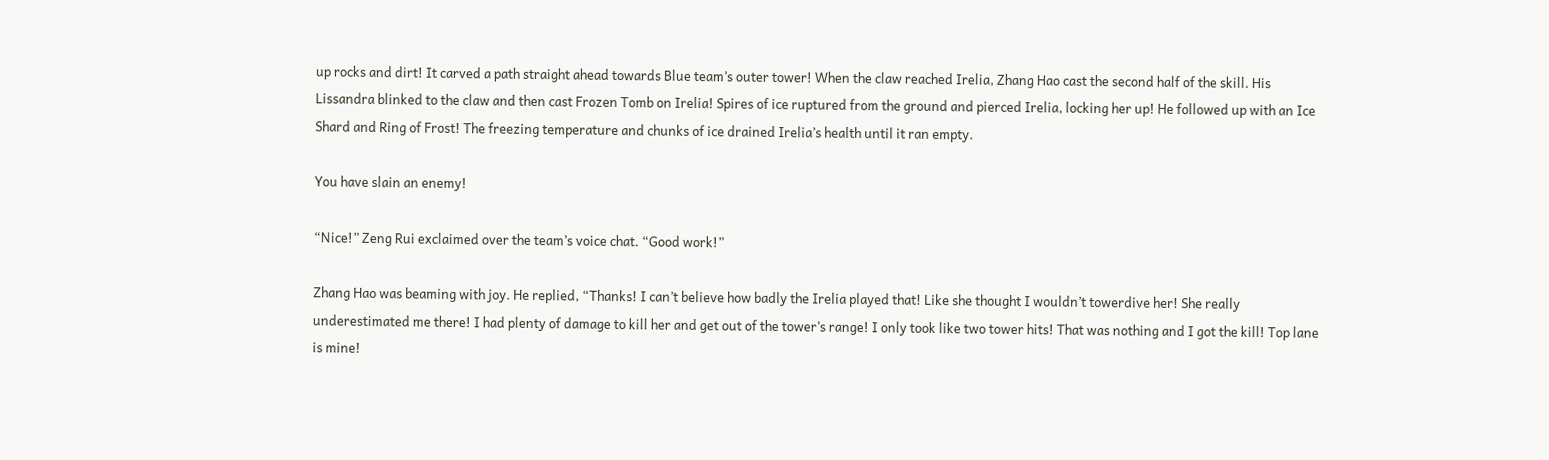up rocks and dirt! It carved a path straight ahead towards Blue team’s outer tower! When the claw reached Irelia, Zhang Hao cast the second half of the skill. His Lissandra blinked to the claw and then cast Frozen Tomb on Irelia! Spires of ice ruptured from the ground and pierced Irelia, locking her up! He followed up with an Ice Shard and Ring of Frost! The freezing temperature and chunks of ice drained Irelia’s health until it ran empty.

You have slain an enemy!

“Nice!” Zeng Rui exclaimed over the team’s voice chat. “Good work!”

Zhang Hao was beaming with joy. He replied, “Thanks! I can’t believe how badly the Irelia played that! Like she thought I wouldn’t towerdive her! She really underestimated me there! I had plenty of damage to kill her and get out of the tower’s range! I only took like two tower hits! That was nothing and I got the kill! Top lane is mine!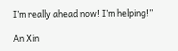I’m really ahead now! I’m helping!”

An Xin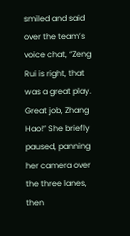smiled and said over the team’s voice chat, “Zeng Rui is right, that was a great play. Great job, Zhang Hao!” She briefly paused, panning her camera over the three lanes, then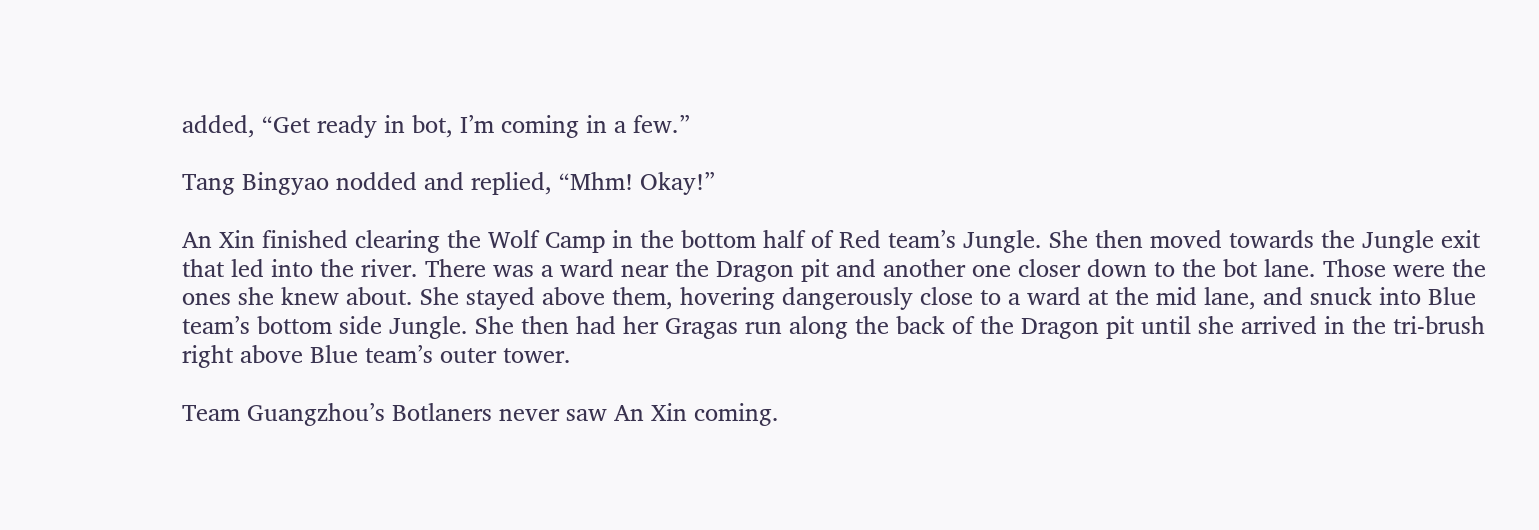added, “Get ready in bot, I’m coming in a few.”

Tang Bingyao nodded and replied, “Mhm! Okay!”

An Xin finished clearing the Wolf Camp in the bottom half of Red team’s Jungle. She then moved towards the Jungle exit that led into the river. There was a ward near the Dragon pit and another one closer down to the bot lane. Those were the ones she knew about. She stayed above them, hovering dangerously close to a ward at the mid lane, and snuck into Blue team’s bottom side Jungle. She then had her Gragas run along the back of the Dragon pit until she arrived in the tri-brush right above Blue team’s outer tower.

Team Guangzhou’s Botlaners never saw An Xin coming.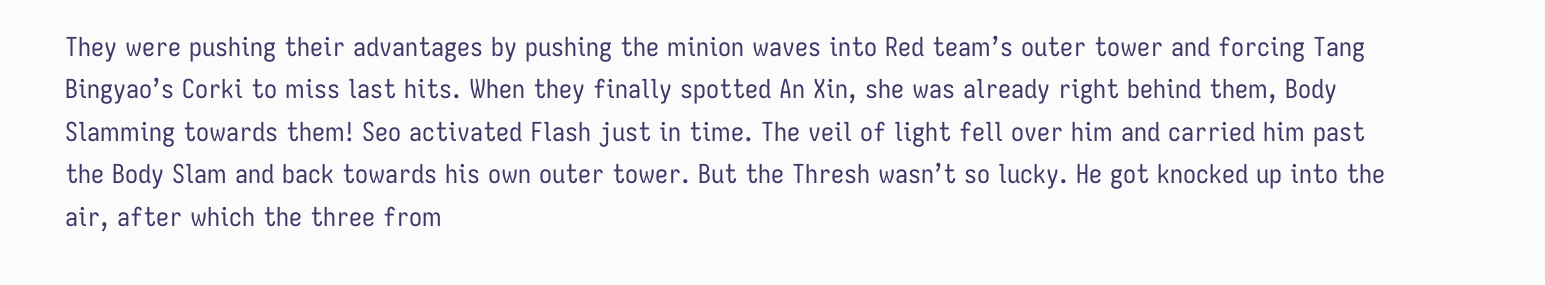They were pushing their advantages by pushing the minion waves into Red team’s outer tower and forcing Tang Bingyao’s Corki to miss last hits. When they finally spotted An Xin, she was already right behind them, Body Slamming towards them! Seo activated Flash just in time. The veil of light fell over him and carried him past the Body Slam and back towards his own outer tower. But the Thresh wasn’t so lucky. He got knocked up into the air, after which the three from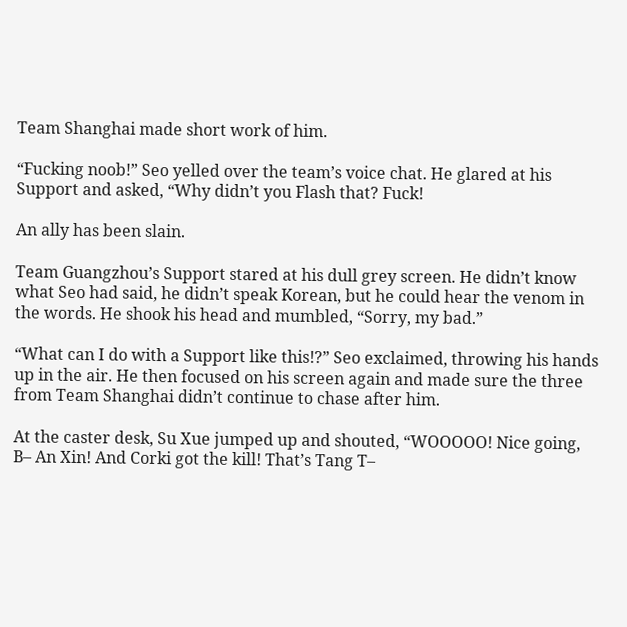Team Shanghai made short work of him.

“Fucking noob!” Seo yelled over the team’s voice chat. He glared at his Support and asked, “Why didn’t you Flash that? Fuck!

An ally has been slain.

Team Guangzhou’s Support stared at his dull grey screen. He didn’t know what Seo had said, he didn’t speak Korean, but he could hear the venom in the words. He shook his head and mumbled, “Sorry, my bad.”

“What can I do with a Support like this!?” Seo exclaimed, throwing his hands up in the air. He then focused on his screen again and made sure the three from Team Shanghai didn’t continue to chase after him.

At the caster desk, Su Xue jumped up and shouted, “WOOOOO! Nice going, B– An Xin! And Corki got the kill! That’s Tang T–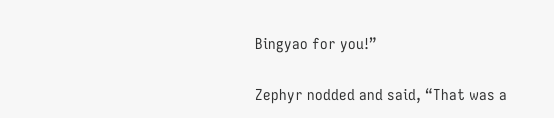Bingyao for you!”

Zephyr nodded and said, “That was a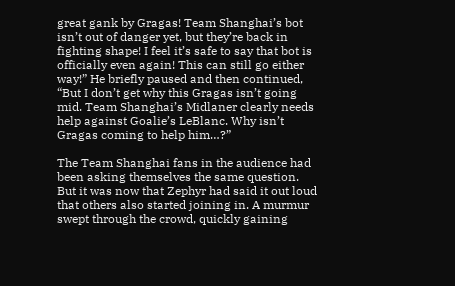great gank by Gragas! Team Shanghai’s bot isn’t out of danger yet, but they’re back in fighting shape! I feel it’s safe to say that bot is officially even again! This can still go either way!” He briefly paused and then continued, “But I don’t get why this Gragas isn’t going mid. Team Shanghai’s Midlaner clearly needs help against Goalie’s LeBlanc. Why isn’t Gragas coming to help him…?”

The Team Shanghai fans in the audience had been asking themselves the same question. But it was now that Zephyr had said it out loud that others also started joining in. A murmur swept through the crowd, quickly gaining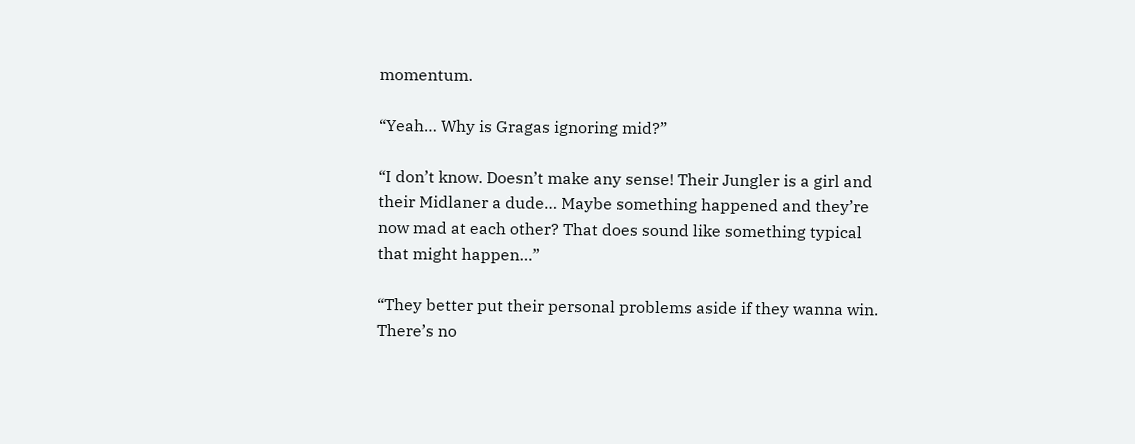momentum.

“Yeah… Why is Gragas ignoring mid?”

“I don’t know. Doesn’t make any sense! Their Jungler is a girl and their Midlaner a dude… Maybe something happened and they’re now mad at each other? That does sound like something typical that might happen…”

“They better put their personal problems aside if they wanna win. There’s no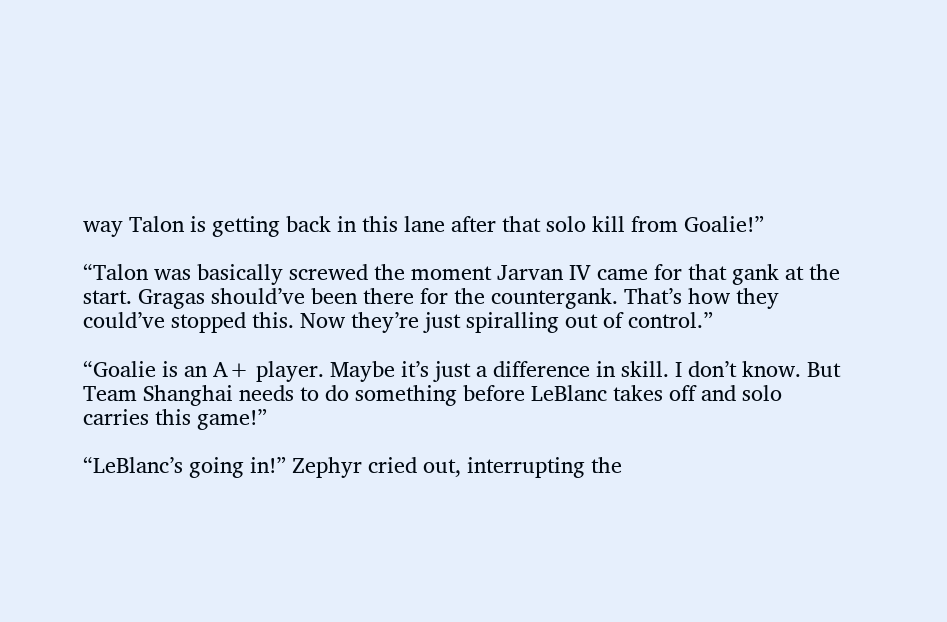way Talon is getting back in this lane after that solo kill from Goalie!”

“Talon was basically screwed the moment Jarvan IV came for that gank at the start. Gragas should’ve been there for the countergank. That’s how they could’ve stopped this. Now they’re just spiralling out of control.”

“Goalie is an A+ player. Maybe it’s just a difference in skill. I don’t know. But Team Shanghai needs to do something before LeBlanc takes off and solo carries this game!”

“LeBlanc’s going in!” Zephyr cried out, interrupting the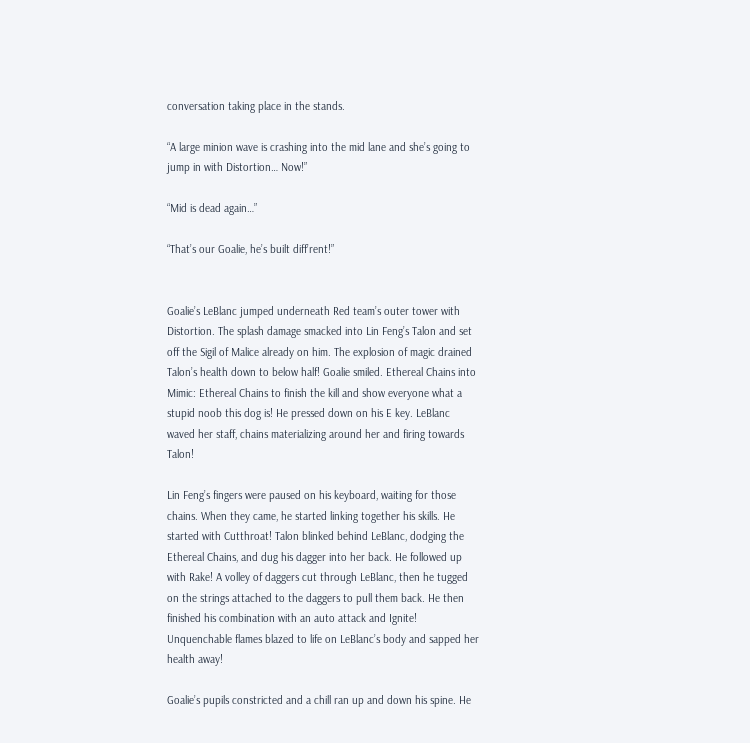conversation taking place in the stands.

“A large minion wave is crashing into the mid lane and she’s going to jump in with Distortion… Now!”

“Mid is dead again…”

“That’s our Goalie, he’s built diff’rent!”


Goalie’s LeBlanc jumped underneath Red team’s outer tower with Distortion. The splash damage smacked into Lin Feng’s Talon and set off the Sigil of Malice already on him. The explosion of magic drained Talon’s health down to below half! Goalie smiled. Ethereal Chains into Mimic: Ethereal Chains to finish the kill and show everyone what a stupid noob this dog is! He pressed down on his E key. LeBlanc waved her staff, chains materializing around her and firing towards Talon!

Lin Feng’s fingers were paused on his keyboard, waiting for those chains. When they came, he started linking together his skills. He started with Cutthroat! Talon blinked behind LeBlanc, dodging the Ethereal Chains, and dug his dagger into her back. He followed up with Rake! A volley of daggers cut through LeBlanc, then he tugged on the strings attached to the daggers to pull them back. He then finished his combination with an auto attack and Ignite! Unquenchable flames blazed to life on LeBlanc’s body and sapped her health away!

Goalie’s pupils constricted and a chill ran up and down his spine. He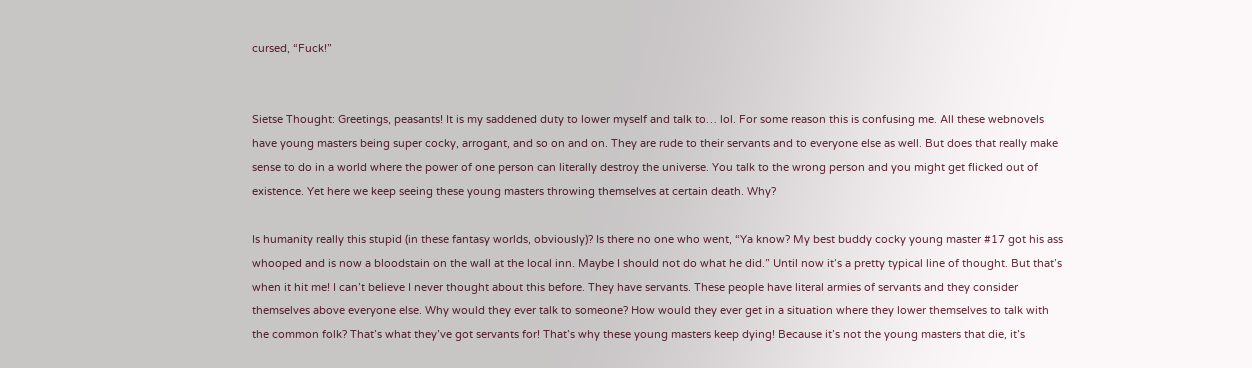cursed, “Fuck!”


Sietse Thought: Greetings, peasants! It is my saddened duty to lower myself and talk to… lol. For some reason this is confusing me. All these webnovels have young masters being super cocky, arrogant, and so on and on. They are rude to their servants and to everyone else as well. But does that really make sense to do in a world where the power of one person can literally destroy the universe. You talk to the wrong person and you might get flicked out of existence. Yet here we keep seeing these young masters throwing themselves at certain death. Why?

Is humanity really this stupid (in these fantasy worlds, obviously)? Is there no one who went, “Ya know? My best buddy cocky young master #17 got his ass whooped and is now a bloodstain on the wall at the local inn. Maybe I should not do what he did.” Until now it’s a pretty typical line of thought. But that’s when it hit me! I can’t believe I never thought about this before. They have servants. These people have literal armies of servants and they consider themselves above everyone else. Why would they ever talk to someone? How would they ever get in a situation where they lower themselves to talk with the common folk? That’s what they’ve got servants for! That’s why these young masters keep dying! Because it’s not the young masters that die, it’s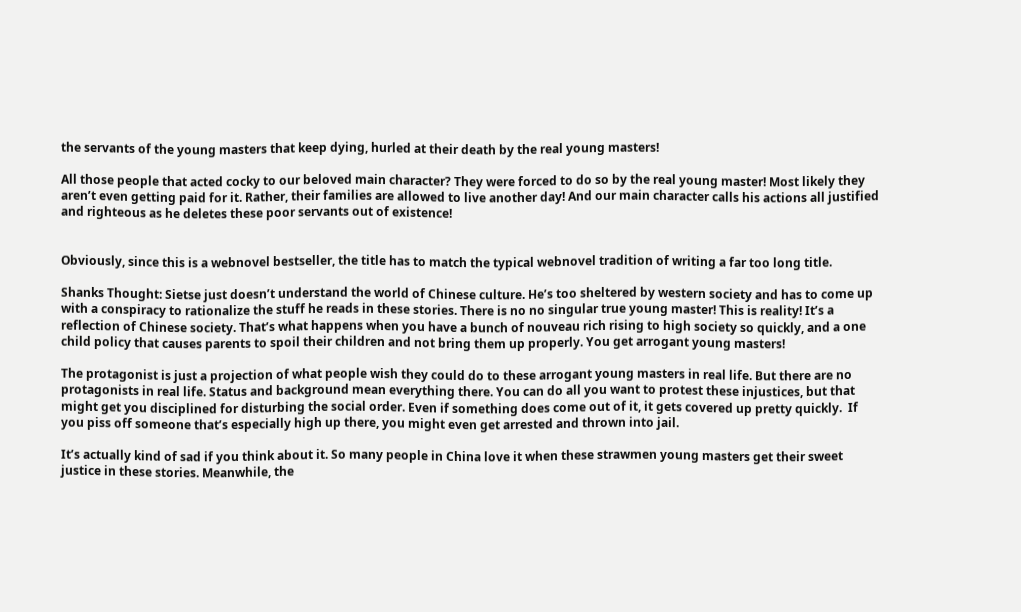the servants of the young masters that keep dying, hurled at their death by the real young masters!

All those people that acted cocky to our beloved main character? They were forced to do so by the real young master! Most likely they aren’t even getting paid for it. Rather, their families are allowed to live another day! And our main character calls his actions all justified and righteous as he deletes these poor servants out of existence!


Obviously, since this is a webnovel bestseller, the title has to match the typical webnovel tradition of writing a far too long title.

Shanks Thought: Sietse just doesn’t understand the world of Chinese culture. He’s too sheltered by western society and has to come up with a conspiracy to rationalize the stuff he reads in these stories. There is no no singular true young master! This is reality! It’s a reflection of Chinese society. That’s what happens when you have a bunch of nouveau rich rising to high society so quickly, and a one child policy that causes parents to spoil their children and not bring them up properly. You get arrogant young masters!

The protagonist is just a projection of what people wish they could do to these arrogant young masters in real life. But there are no protagonists in real life. Status and background mean everything there. You can do all you want to protest these injustices, but that might get you disciplined for disturbing the social order. Even if something does come out of it, it gets covered up pretty quickly.  If you piss off someone that’s especially high up there, you might even get arrested and thrown into jail.

It’s actually kind of sad if you think about it. So many people in China love it when these strawmen young masters get their sweet justice in these stories. Meanwhile, the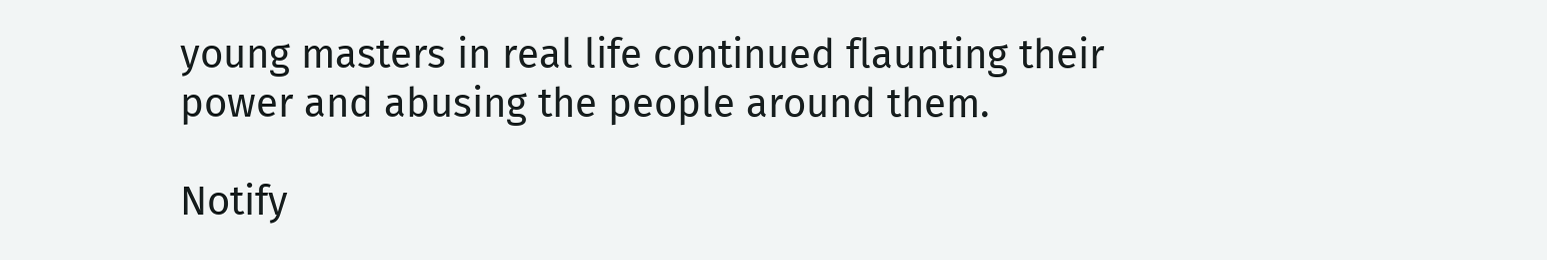young masters in real life continued flaunting their power and abusing the people around them.

Notify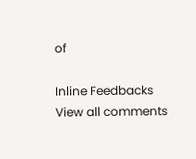of

Inline Feedbacks
View all comments